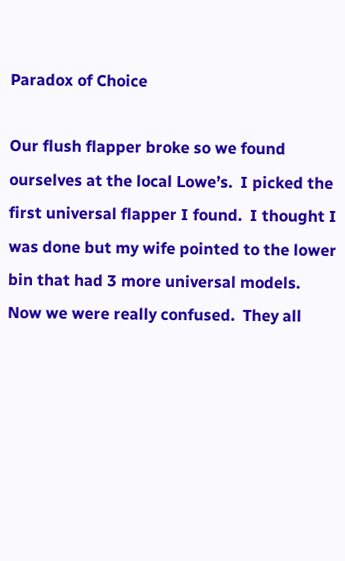Paradox of Choice

Our flush flapper broke so we found ourselves at the local Lowe’s.  I picked the first universal flapper I found.  I thought I was done but my wife pointed to the lower bin that had 3 more universal models.  Now we were really confused.  They all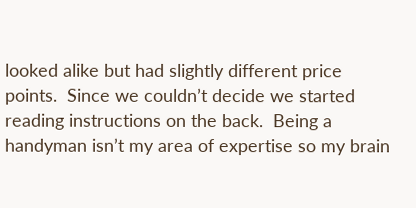looked alike but had slightly different price points.  Since we couldn’t decide we started reading instructions on the back.  Being a handyman isn’t my area of expertise so my brain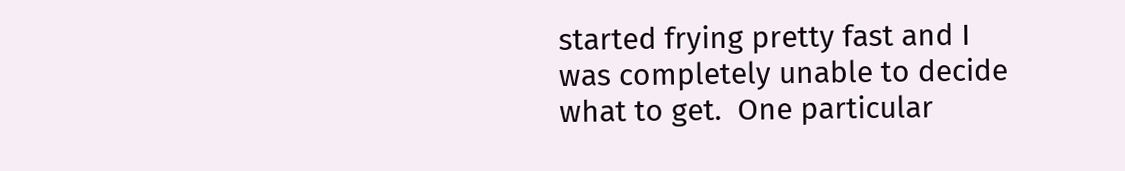started frying pretty fast and I was completely unable to decide what to get.  One particular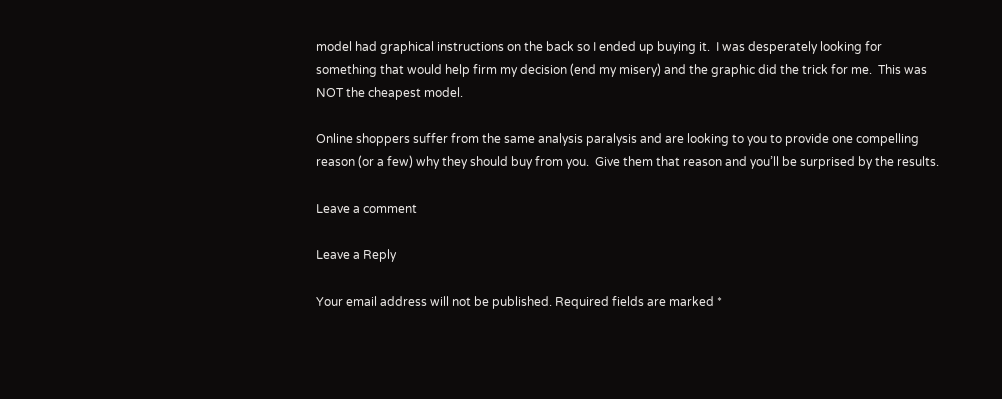model had graphical instructions on the back so I ended up buying it.  I was desperately looking for something that would help firm my decision (end my misery) and the graphic did the trick for me.  This was NOT the cheapest model.

Online shoppers suffer from the same analysis paralysis and are looking to you to provide one compelling reason (or a few) why they should buy from you.  Give them that reason and you’ll be surprised by the results.

Leave a comment

Leave a Reply

Your email address will not be published. Required fields are marked *